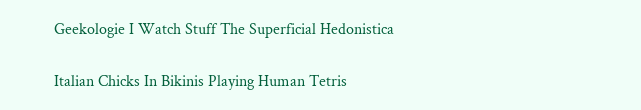Geekologie I Watch Stuff The Superficial Hedonistica

Italian Chicks In Bikinis Playing Human Tetris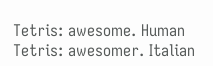Tetris: awesome. Human Tetris: awesomer. Italian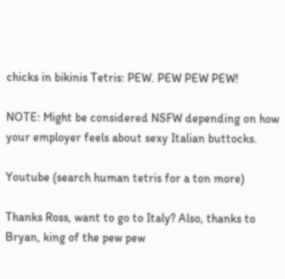chicks in bikinis Tetris: PEW. PEW PEW PEW!

NOTE: Might be considered NSFW depending on how your employer feels about sexy Italian buttocks.

Youtube (search human tetris for a ton more)

Thanks Ross, want to go to Italy? Also, thanks to Bryan, king of the pew pew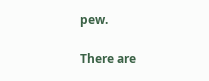pew.

There are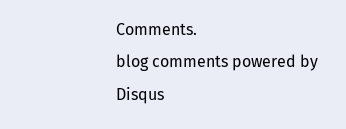Comments.
blog comments powered by Disqus